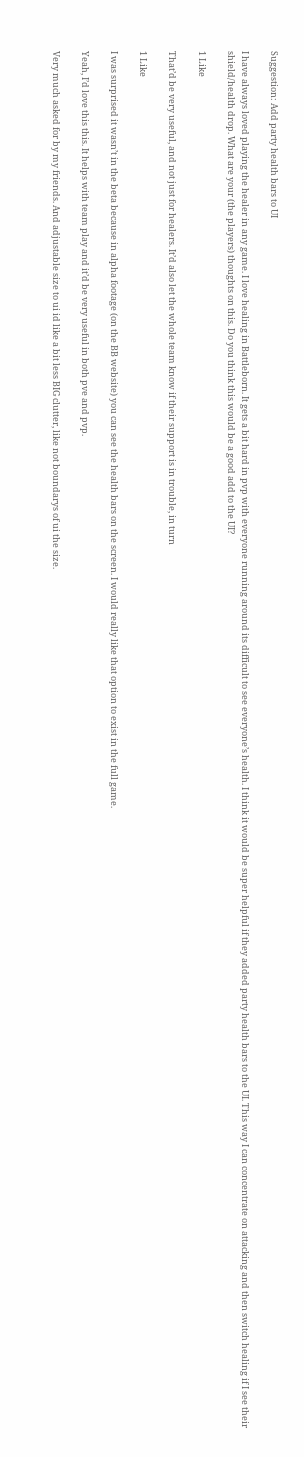Suggestion: Add party health bars to UI

I have always loved playing the healer in any game. I love healing in Battleborn. It gets a bit hard in pvp with everyone running around its difficult to see everyone’s health. I think it would be super helpful if they added party health bars to the UI. This way I can concentrate on attacking and then switch healing if I see their shield/health drop. What are your (the players) thoughts on this. Do you think this would be a good add to the UI?

1 Like

That’d be very useful, and not just for healers. It’d also let the whole team know if their support is in trouble, in turn

1 Like

I was surprised it wasn’t in the beta because in alpha footage (on the BB website) you can see the health bars on the screen. I would really like that option to exist in the full game.

Yeah, I’d love this this. It helps with team play and it’d be very useful in both pve and pvp.

Very much asked for by my friends. And adjustable size to ui id like a bit less BIG clutter, like not boundarys of ui the size.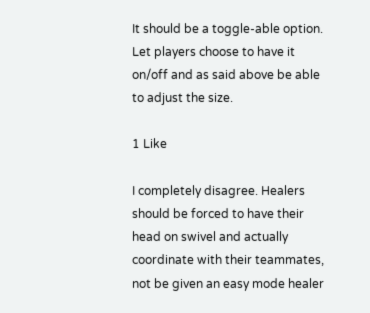It should be a toggle-able option. Let players choose to have it on/off and as said above be able to adjust the size.

1 Like

I completely disagree. Healers should be forced to have their head on swivel and actually coordinate with their teammates, not be given an easy mode healer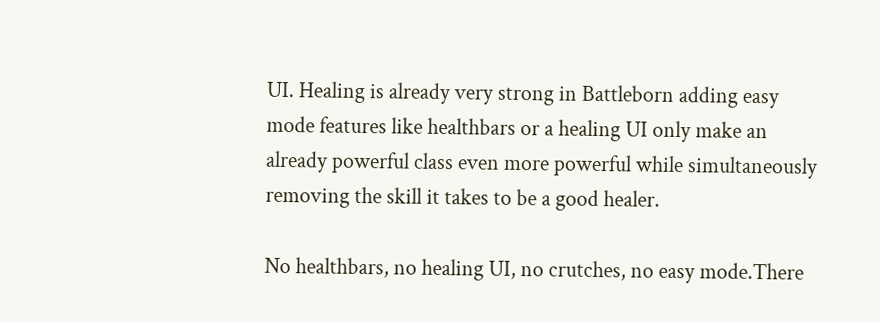UI. Healing is already very strong in Battleborn adding easy mode features like healthbars or a healing UI only make an already powerful class even more powerful while simultaneously removing the skill it takes to be a good healer.

No healthbars, no healing UI, no crutches, no easy mode.There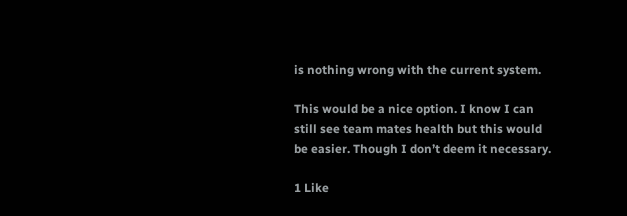is nothing wrong with the current system.

This would be a nice option. I know I can still see team mates health but this would be easier. Though I don’t deem it necessary.

1 Like